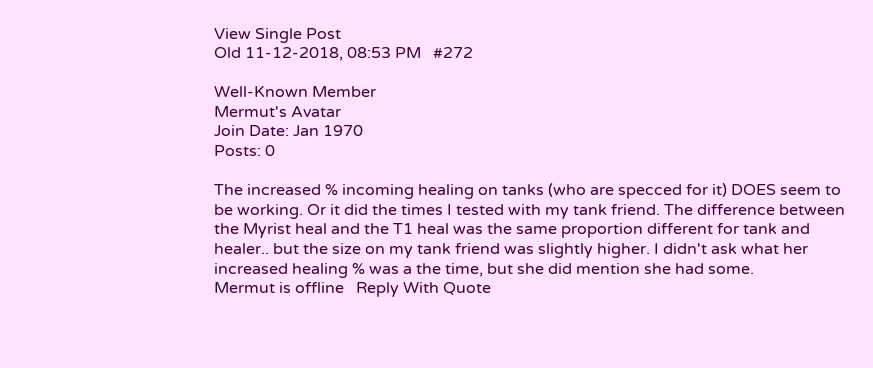View Single Post
Old 11-12-2018, 08:53 PM   #272

Well-Known Member
Mermut's Avatar
Join Date: Jan 1970
Posts: 0

The increased % incoming healing on tanks (who are specced for it) DOES seem to be working. Or it did the times I tested with my tank friend. The difference between the Myrist heal and the T1 heal was the same proportion different for tank and healer.. but the size on my tank friend was slightly higher. I didn't ask what her increased healing % was a the time, but she did mention she had some.
Mermut is offline   Reply With Quote